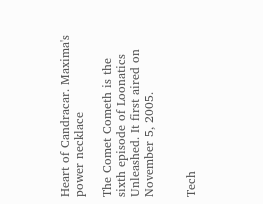Heart of Candracar. Maxima's power necklace

The Comet Cometh is the sixth episode of Loonatics Unleashed. It first aired on November 5, 2005.


Tech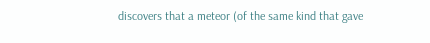discovers that a meteor (of the same kind that gave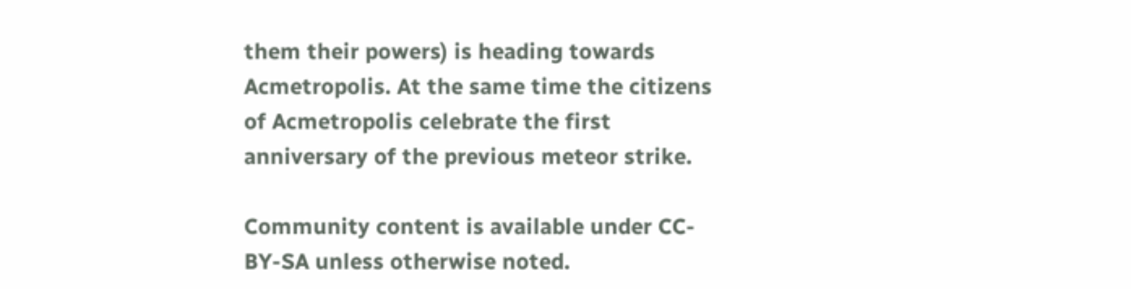them their powers) is heading towards Acmetropolis. At the same time the citizens of Acmetropolis celebrate the first anniversary of the previous meteor strike.

Community content is available under CC-BY-SA unless otherwise noted.